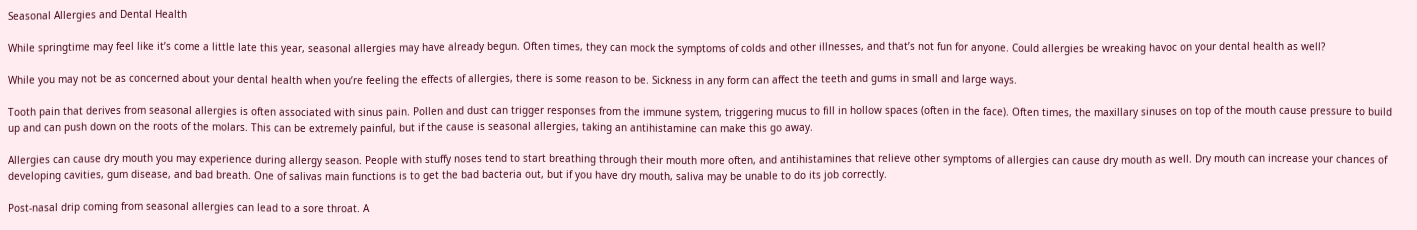Seasonal Allergies and Dental Health

While springtime may feel like it’s come a little late this year, seasonal allergies may have already begun. Often times, they can mock the symptoms of colds and other illnesses, and that’s not fun for anyone. Could allergies be wreaking havoc on your dental health as well?

While you may not be as concerned about your dental health when you’re feeling the effects of allergies, there is some reason to be. Sickness in any form can affect the teeth and gums in small and large ways.

Tooth pain that derives from seasonal allergies is often associated with sinus pain. Pollen and dust can trigger responses from the immune system, triggering mucus to fill in hollow spaces (often in the face). Often times, the maxillary sinuses on top of the mouth cause pressure to build up and can push down on the roots of the molars. This can be extremely painful, but if the cause is seasonal allergies, taking an antihistamine can make this go away.

Allergies can cause dry mouth you may experience during allergy season. People with stuffy noses tend to start breathing through their mouth more often, and antihistamines that relieve other symptoms of allergies can cause dry mouth as well. Dry mouth can increase your chances of developing cavities, gum disease, and bad breath. One of salivas main functions is to get the bad bacteria out, but if you have dry mouth, saliva may be unable to do its job correctly.

Post-nasal drip coming from seasonal allergies can lead to a sore throat. A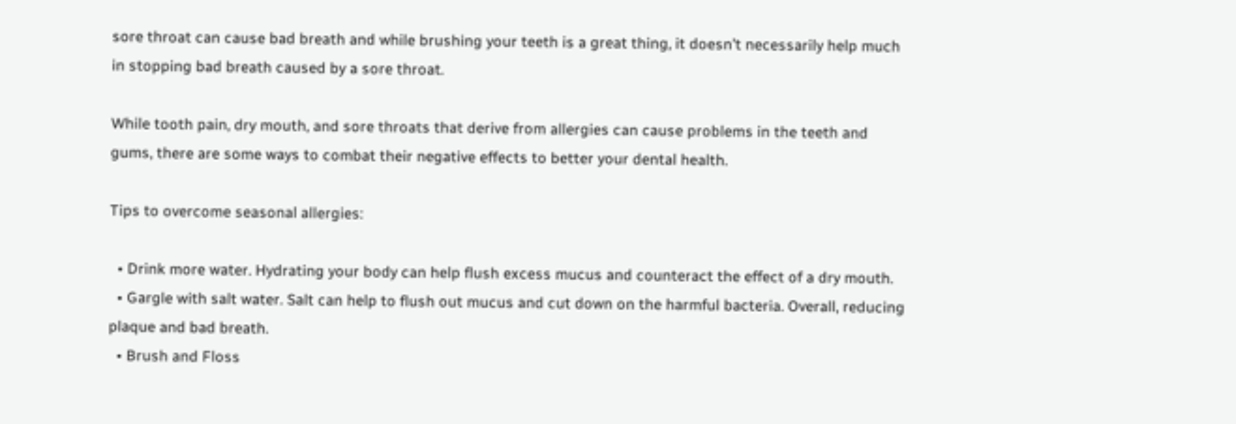sore throat can cause bad breath and while brushing your teeth is a great thing, it doesn’t necessarily help much in stopping bad breath caused by a sore throat.

While tooth pain, dry mouth, and sore throats that derive from allergies can cause problems in the teeth and gums, there are some ways to combat their negative effects to better your dental health.

Tips to overcome seasonal allergies:

  • Drink more water. Hydrating your body can help flush excess mucus and counteract the effect of a dry mouth.
  • Gargle with salt water. Salt can help to flush out mucus and cut down on the harmful bacteria. Overall, reducing plaque and bad breath.
  • Brush and Floss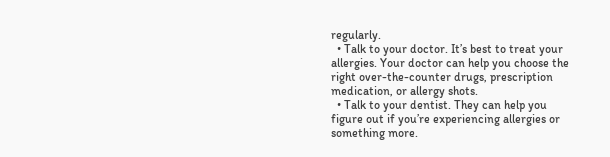regularly.
  • Talk to your doctor. It’s best to treat your allergies. Your doctor can help you choose the right over-the-counter drugs, prescription medication, or allergy shots.
  • Talk to your dentist. They can help you figure out if you’re experiencing allergies or something more.